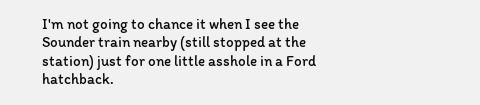I'm not going to chance it when I see the Sounder train nearby (still stopped at the station) just for one little asshole in a Ford hatchback.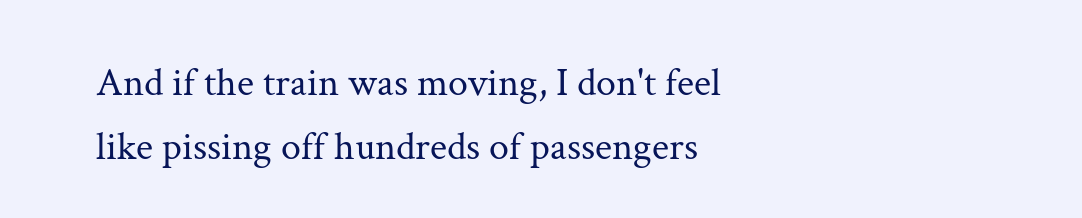And if the train was moving, I don't feel like pissing off hundreds of passengers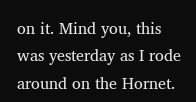on it. Mind you, this was yesterday as I rode around on the Hornet.